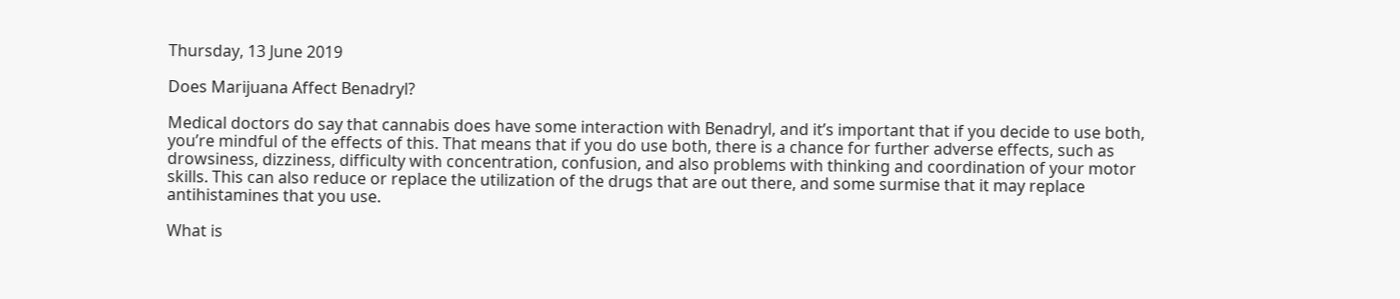Thursday, 13 June 2019

Does Marijuana Affect Benadryl?

Medical doctors do say that cannabis does have some interaction with Benadryl, and it’s important that if you decide to use both, you’re mindful of the effects of this. That means that if you do use both, there is a chance for further adverse effects, such as drowsiness, dizziness, difficulty with concentration, confusion, and also problems with thinking and coordination of your motor skills. This can also reduce or replace the utilization of the drugs that are out there, and some surmise that it may replace antihistamines that you use.

What is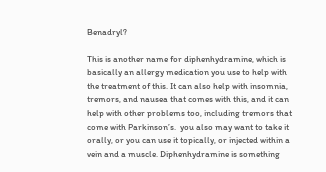Benadryl?

This is another name for diphenhydramine, which is basically an allergy medication you use to help with the treatment of this. It can also help with insomnia, tremors, and nausea that comes with this, and it can help with other problems too, including tremors that come with Parkinson’s.  you also may want to take it orally, or you can use it topically, or injected within a vein and a muscle. Diphenhydramine is something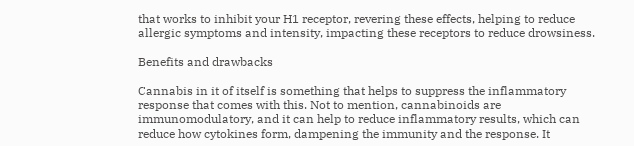that works to inhibit your H1 receptor, revering these effects, helping to reduce allergic symptoms and intensity, impacting these receptors to reduce drowsiness.

Benefits and drawbacks

Cannabis in it of itself is something that helps to suppress the inflammatory response that comes with this. Not to mention, cannabinoids are immunomodulatory, and it can help to reduce inflammatory results, which can reduce how cytokines form, dampening the immunity and the response. It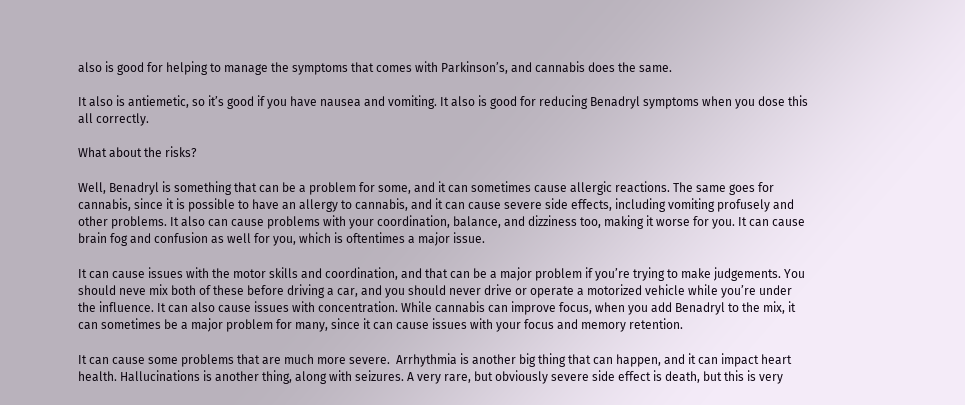also is good for helping to manage the symptoms that comes with Parkinson’s, and cannabis does the same.

It also is antiemetic, so it’s good if you have nausea and vomiting. It also is good for reducing Benadryl symptoms when you dose this all correctly.

What about the risks?

Well, Benadryl is something that can be a problem for some, and it can sometimes cause allergic reactions. The same goes for cannabis, since it is possible to have an allergy to cannabis, and it can cause severe side effects, including vomiting profusely and other problems. It also can cause problems with your coordination, balance, and dizziness too, making it worse for you. It can cause brain fog and confusion as well for you, which is oftentimes a major issue.

It can cause issues with the motor skills and coordination, and that can be a major problem if you’re trying to make judgements. You should neve mix both of these before driving a car, and you should never drive or operate a motorized vehicle while you’re under the influence. It can also cause issues with concentration. While cannabis can improve focus, when you add Benadryl to the mix, it can sometimes be a major problem for many, since it can cause issues with your focus and memory retention.

It can cause some problems that are much more severe.  Arrhythmia is another big thing that can happen, and it can impact heart health. Hallucinations is another thing, along with seizures. A very rare, but obviously severe side effect is death, but this is very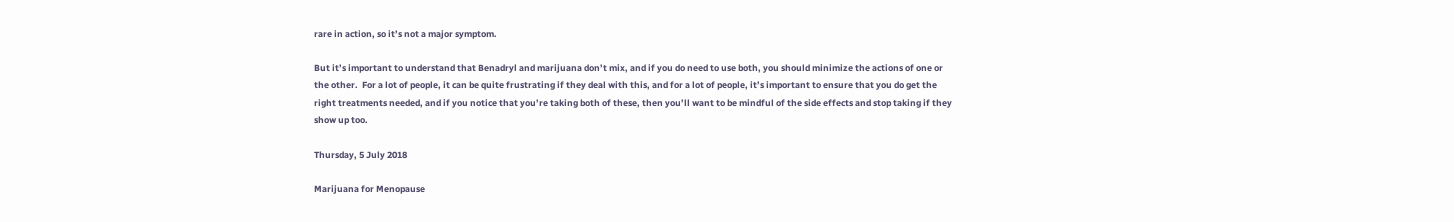rare in action, so it’s not a major symptom.

But it’s important to understand that Benadryl and marijuana don’t mix, and if you do need to use both, you should minimize the actions of one or the other.  For a lot of people, it can be quite frustrating if they deal with this, and for a lot of people, it’s important to ensure that you do get the right treatments needed, and if you notice that you’re taking both of these, then you’ll want to be mindful of the side effects and stop taking if they show up too.

Thursday, 5 July 2018

Marijuana for Menopause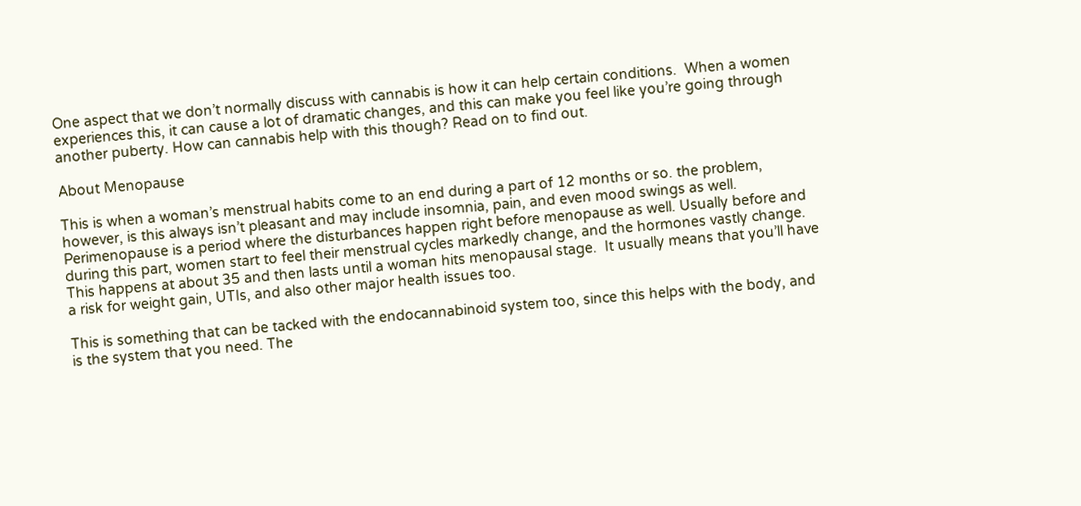One aspect that we don’t normally discuss with cannabis is how it can help certain conditions.  When a women experiences this, it can cause a lot of dramatic changes, and this can make you feel like you’re going through another puberty. How can cannabis help with this though? Read on to find out.

About Menopause

This is when a woman’s menstrual habits come to an end during a part of 12 months or so. the problem, however, is this always isn’t pleasant and may include insomnia, pain, and even mood swings as well. Perimenopause is a period where the disturbances happen right before menopause as well. Usually before and during this part, women start to feel their menstrual cycles markedly change, and the hormones vastly change. This happens at about 35 and then lasts until a woman hits menopausal stage.  It usually means that you’ll have a risk for weight gain, UTIs, and also other major health issues too.

This is something that can be tacked with the endocannabinoid system too, since this helps with the body, and is the system that you need. The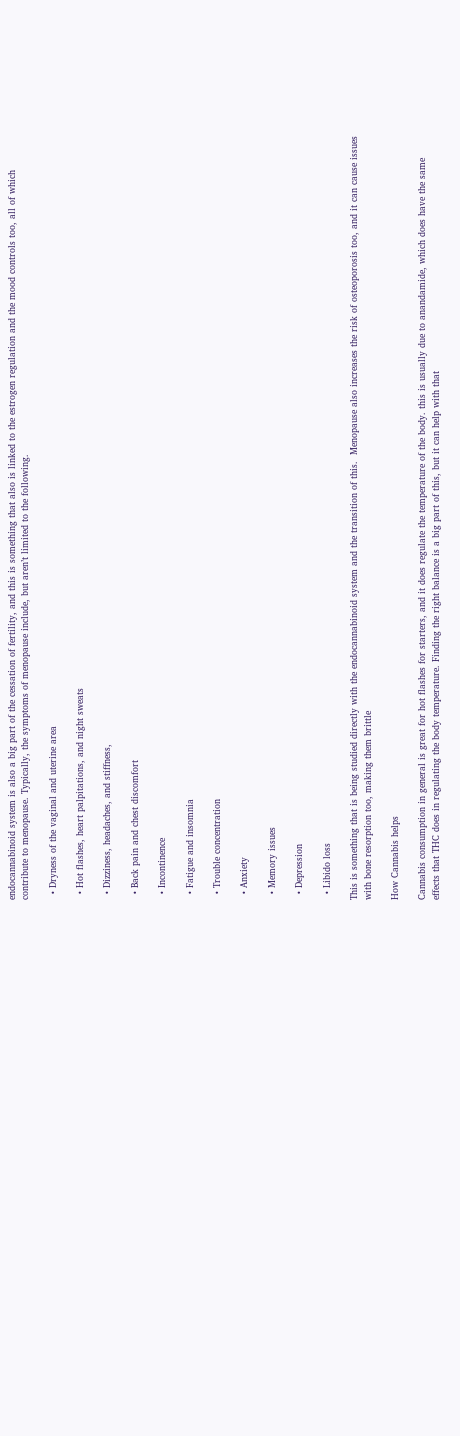endocannabinoid system is also a big part of the cessation of fertility, and this is something that also is linked to the estrogen regulation and the mood controls too, all of which contribute to menopause. Typically, the symptoms of menopause include, but aren’t limited to the following.

  • Dryness of the vaginal and uterine area

  • Hot flashes, heart palpitations, and night sweats

  • Dizziness, headaches, and stiffness,

  • Back pain and chest discomfort

  • Incontinence

  • Fatigue and insomnia

  • Trouble concentration

  • Anxiety

  • Memory issues

  • Depression

  • Libido loss

This is something that is being studied directly with the endocannabinoid system and the transition of this.  Menopause also increases the risk of osteoporosis too, and it can cause issues with bone resorption too, making them brittle

How Cannabis helps

Cannabis consumption in general is great for hot flashes for starters, and it does regulate the temperature of the body. this is usually due to anandamide, which does have the same effects that THC does in regulating the body temperature. Finding the right balance is a big part of this, but it can help with that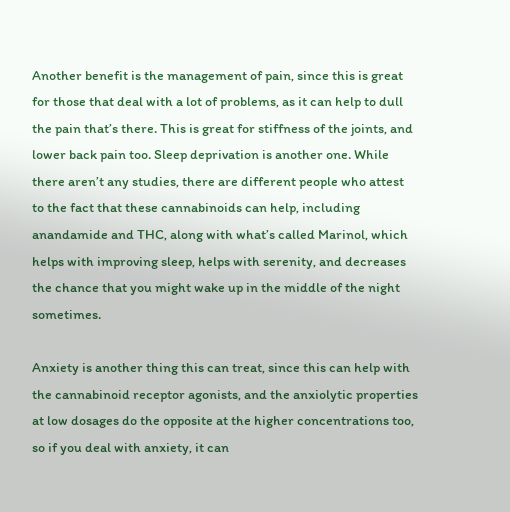Another benefit is the management of pain, since this is great for those that deal with a lot of problems, as it can help to dull the pain that’s there. This is great for stiffness of the joints, and lower back pain too. Sleep deprivation is another one. While there aren’t any studies, there are different people who attest to the fact that these cannabinoids can help, including anandamide and THC, along with what’s called Marinol, which helps with improving sleep, helps with serenity, and decreases the chance that you might wake up in the middle of the night sometimes.

Anxiety is another thing this can treat, since this can help with the cannabinoid receptor agonists, and the anxiolytic properties at low dosages do the opposite at the higher concentrations too, so if you deal with anxiety, it can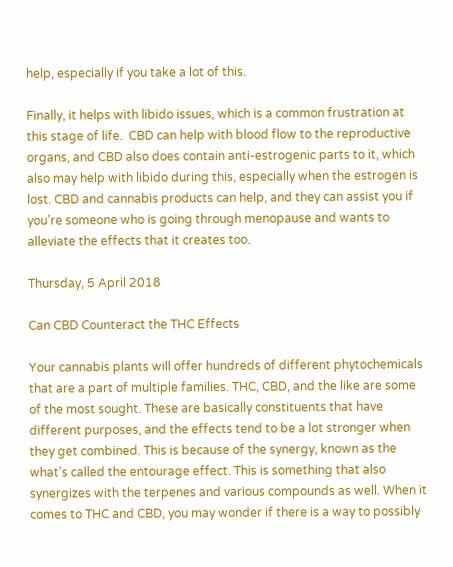help, especially if you take a lot of this.

Finally, it helps with libido issues, which is a common frustration at this stage of life.  CBD can help with blood flow to the reproductive organs, and CBD also does contain anti-estrogenic parts to it, which also may help with libido during this, especially when the estrogen is lost. CBD and cannabis products can help, and they can assist you if you’re someone who is going through menopause and wants to alleviate the effects that it creates too.

Thursday, 5 April 2018

Can CBD Counteract the THC Effects

Your cannabis plants will offer hundreds of different phytochemicals that are a part of multiple families. THC, CBD, and the like are some of the most sought. These are basically constituents that have different purposes, and the effects tend to be a lot stronger when they get combined. This is because of the synergy, known as the what’s called the entourage effect. This is something that also synergizes with the terpenes and various compounds as well. When it comes to THC and CBD, you may wonder if there is a way to possibly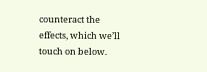counteract the effects, which we’ll touch on below.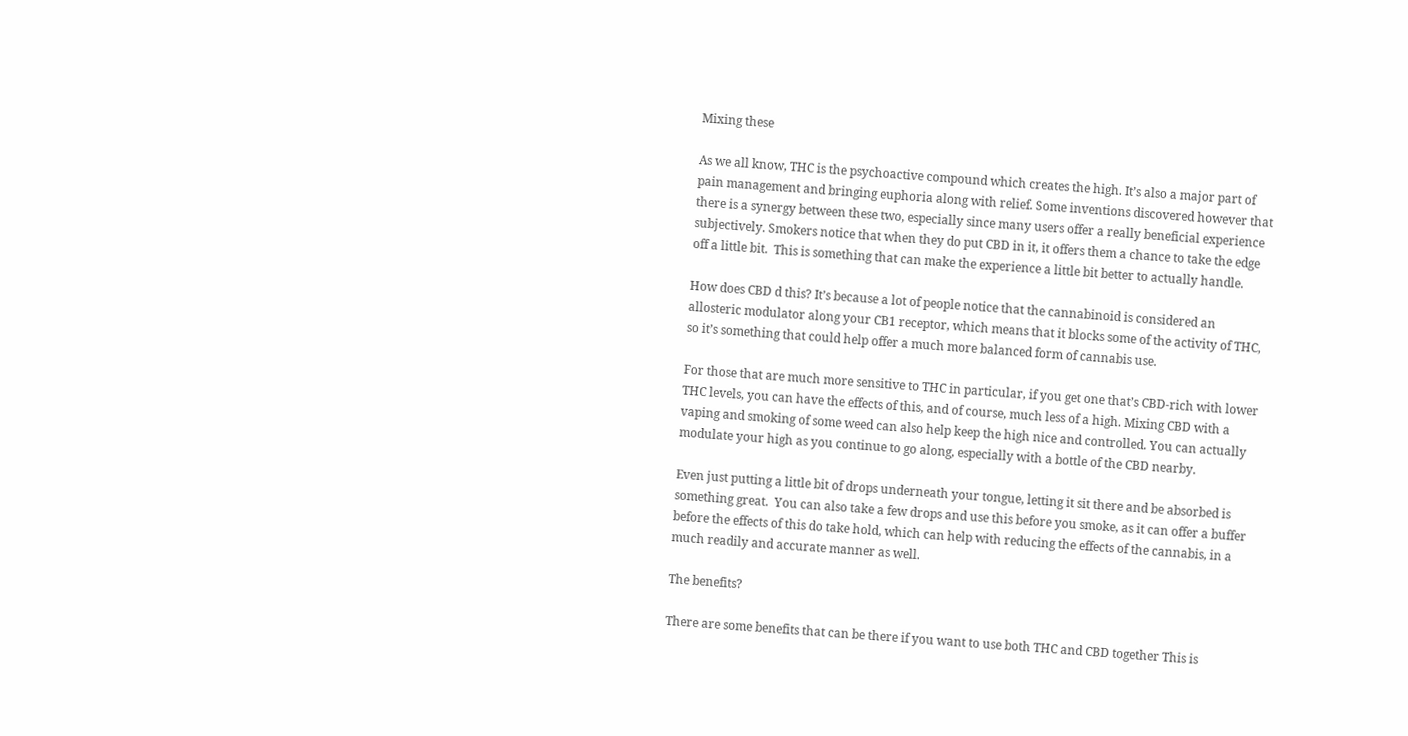Mixing these

As we all know, THC is the psychoactive compound which creates the high. It’s also a major part of pain management and bringing euphoria along with relief. Some inventions discovered however that there is a synergy between these two, especially since many users offer a really beneficial experience subjectively. Smokers notice that when they do put CBD in it, it offers them a chance to take the edge off a little bit.  This is something that can make the experience a little bit better to actually handle.

How does CBD d this? It’s because a lot of people notice that the cannabinoid is considered an allosteric modulator along your CB1 receptor, which means that it blocks some of the activity of THC, so it’s something that could help offer a much more balanced form of cannabis use.

For those that are much more sensitive to THC in particular, if you get one that’s CBD-rich with lower THC levels, you can have the effects of this, and of course, much less of a high. Mixing CBD with a vaping and smoking of some weed can also help keep the high nice and controlled. You can actually modulate your high as you continue to go along, especially with a bottle of the CBD nearby.

Even just putting a little bit of drops underneath your tongue, letting it sit there and be absorbed is something great.  You can also take a few drops and use this before you smoke, as it can offer a buffer before the effects of this do take hold, which can help with reducing the effects of the cannabis, in a much readily and accurate manner as well.

The benefits?

There are some benefits that can be there if you want to use both THC and CBD together This is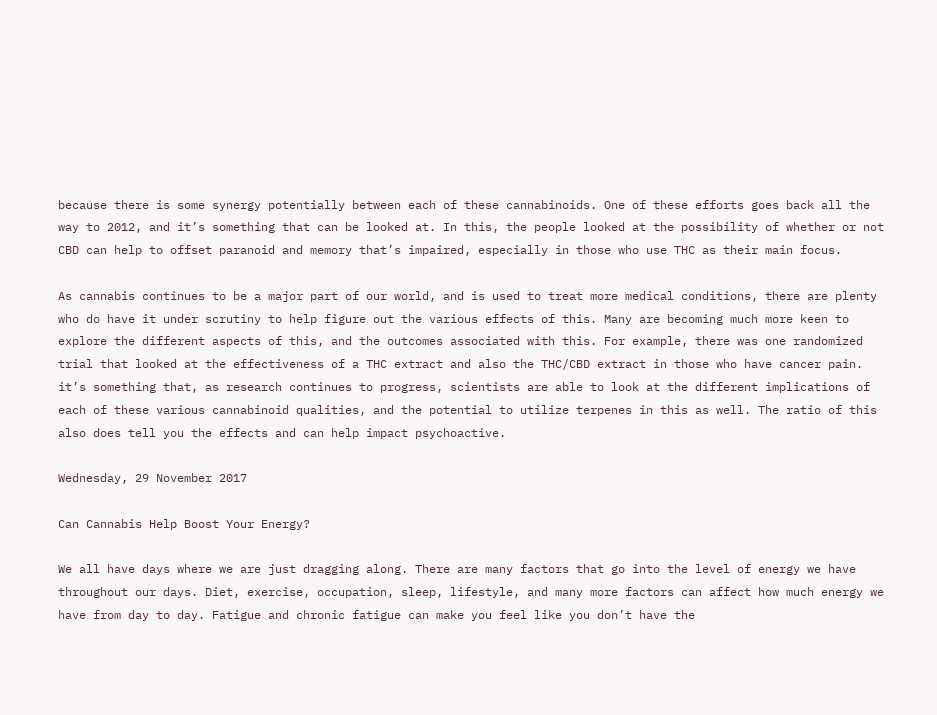because there is some synergy potentially between each of these cannabinoids. One of these efforts goes back all the way to 2012, and it’s something that can be looked at. In this, the people looked at the possibility of whether or not CBD can help to offset paranoid and memory that’s impaired, especially in those who use THC as their main focus.

As cannabis continues to be a major part of our world, and is used to treat more medical conditions, there are plenty who do have it under scrutiny to help figure out the various effects of this. Many are becoming much more keen to explore the different aspects of this, and the outcomes associated with this. For example, there was one randomized trial that looked at the effectiveness of a THC extract and also the THC/CBD extract in those who have cancer pain. it’s something that, as research continues to progress, scientists are able to look at the different implications of each of these various cannabinoid qualities, and the potential to utilize terpenes in this as well. The ratio of this also does tell you the effects and can help impact psychoactive.

Wednesday, 29 November 2017

Can Cannabis Help Boost Your Energy?

We all have days where we are just dragging along. There are many factors that go into the level of energy we have throughout our days. Diet, exercise, occupation, sleep, lifestyle, and many more factors can affect how much energy we have from day to day. Fatigue and chronic fatigue can make you feel like you don’t have the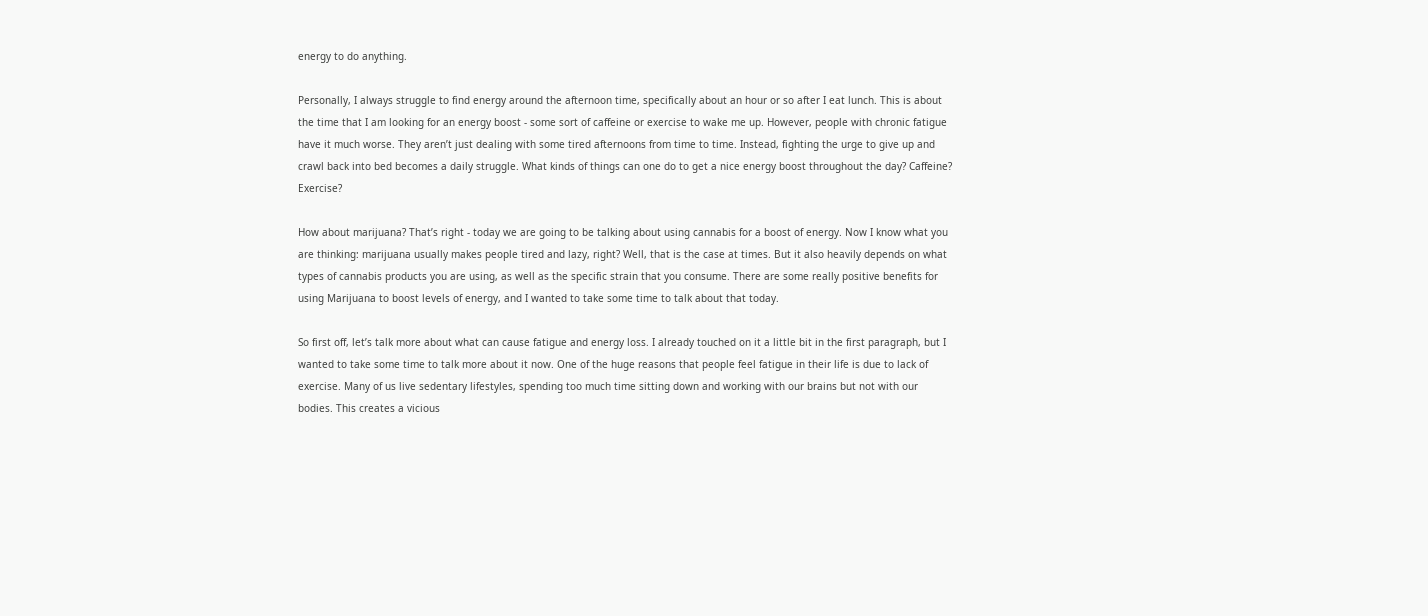energy to do anything.

Personally, I always struggle to find energy around the afternoon time, specifically about an hour or so after I eat lunch. This is about the time that I am looking for an energy boost - some sort of caffeine or exercise to wake me up. However, people with chronic fatigue have it much worse. They aren’t just dealing with some tired afternoons from time to time. Instead, fighting the urge to give up and crawl back into bed becomes a daily struggle. What kinds of things can one do to get a nice energy boost throughout the day? Caffeine? Exercise?

How about marijuana? That’s right - today we are going to be talking about using cannabis for a boost of energy. Now I know what you are thinking: marijuana usually makes people tired and lazy, right? Well, that is the case at times. But it also heavily depends on what types of cannabis products you are using, as well as the specific strain that you consume. There are some really positive benefits for using Marijuana to boost levels of energy, and I wanted to take some time to talk about that today.

So first off, let’s talk more about what can cause fatigue and energy loss. I already touched on it a little bit in the first paragraph, but I wanted to take some time to talk more about it now. One of the huge reasons that people feel fatigue in their life is due to lack of exercise. Many of us live sedentary lifestyles, spending too much time sitting down and working with our brains but not with our bodies. This creates a vicious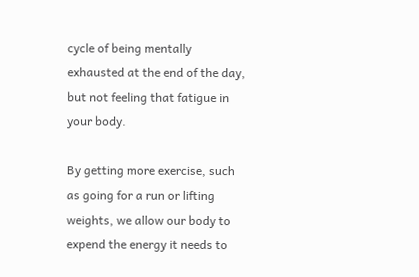cycle of being mentally exhausted at the end of the day, but not feeling that fatigue in your body.

By getting more exercise, such as going for a run or lifting weights, we allow our body to expend the energy it needs to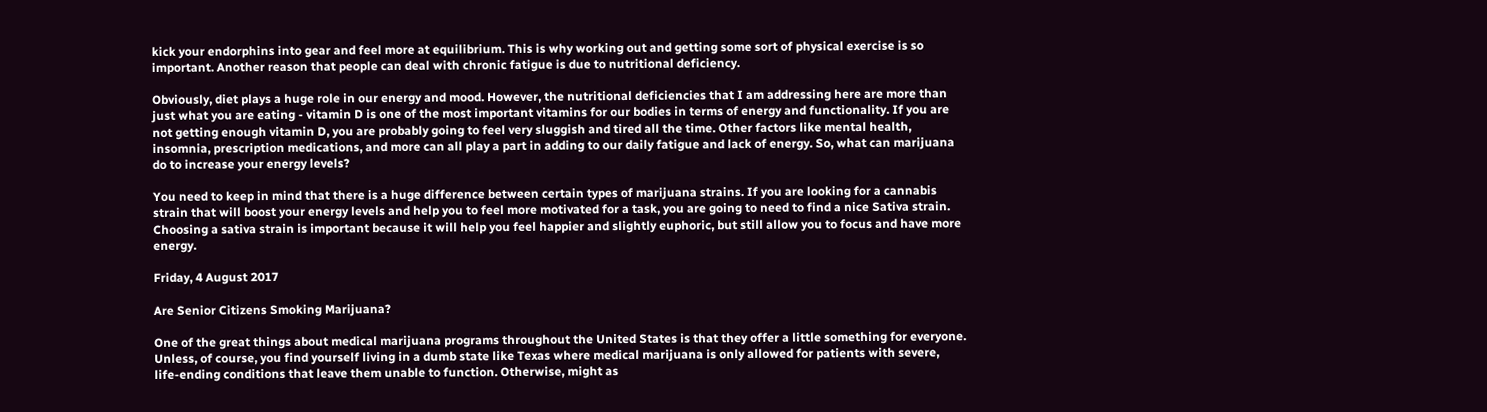kick your endorphins into gear and feel more at equilibrium. This is why working out and getting some sort of physical exercise is so important. Another reason that people can deal with chronic fatigue is due to nutritional deficiency.

Obviously, diet plays a huge role in our energy and mood. However, the nutritional deficiencies that I am addressing here are more than just what you are eating - vitamin D is one of the most important vitamins for our bodies in terms of energy and functionality. If you are not getting enough vitamin D, you are probably going to feel very sluggish and tired all the time. Other factors like mental health, insomnia, prescription medications, and more can all play a part in adding to our daily fatigue and lack of energy. So, what can marijuana do to increase your energy levels?

You need to keep in mind that there is a huge difference between certain types of marijuana strains. If you are looking for a cannabis strain that will boost your energy levels and help you to feel more motivated for a task, you are going to need to find a nice Sativa strain. Choosing a sativa strain is important because it will help you feel happier and slightly euphoric, but still allow you to focus and have more energy.

Friday, 4 August 2017

Are Senior Citizens Smoking Marijuana?

One of the great things about medical marijuana programs throughout the United States is that they offer a little something for everyone. Unless, of course, you find yourself living in a dumb state like Texas where medical marijuana is only allowed for patients with severe, life-ending conditions that leave them unable to function. Otherwise, might as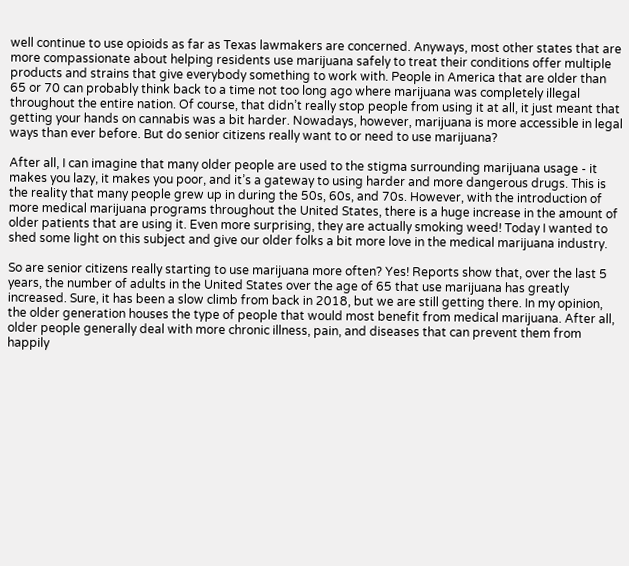well continue to use opioids as far as Texas lawmakers are concerned. Anyways, most other states that are more compassionate about helping residents use marijuana safely to treat their conditions offer multiple products and strains that give everybody something to work with. People in America that are older than 65 or 70 can probably think back to a time not too long ago where marijuana was completely illegal throughout the entire nation. Of course, that didn’t really stop people from using it at all, it just meant that getting your hands on cannabis was a bit harder. Nowadays, however, marijuana is more accessible in legal ways than ever before. But do senior citizens really want to or need to use marijuana?

After all, I can imagine that many older people are used to the stigma surrounding marijuana usage - it makes you lazy, it makes you poor, and it’s a gateway to using harder and more dangerous drugs. This is the reality that many people grew up in during the 50s, 60s, and 70s. However, with the introduction of more medical marijuana programs throughout the United States, there is a huge increase in the amount of older patients that are using it. Even more surprising, they are actually smoking weed! Today I wanted to shed some light on this subject and give our older folks a bit more love in the medical marijuana industry.

So are senior citizens really starting to use marijuana more often? Yes! Reports show that, over the last 5 years, the number of adults in the United States over the age of 65 that use marijuana has greatly increased. Sure, it has been a slow climb from back in 2018, but we are still getting there. In my opinion, the older generation houses the type of people that would most benefit from medical marijuana. After all, older people generally deal with more chronic illness, pain, and diseases that can prevent them from happily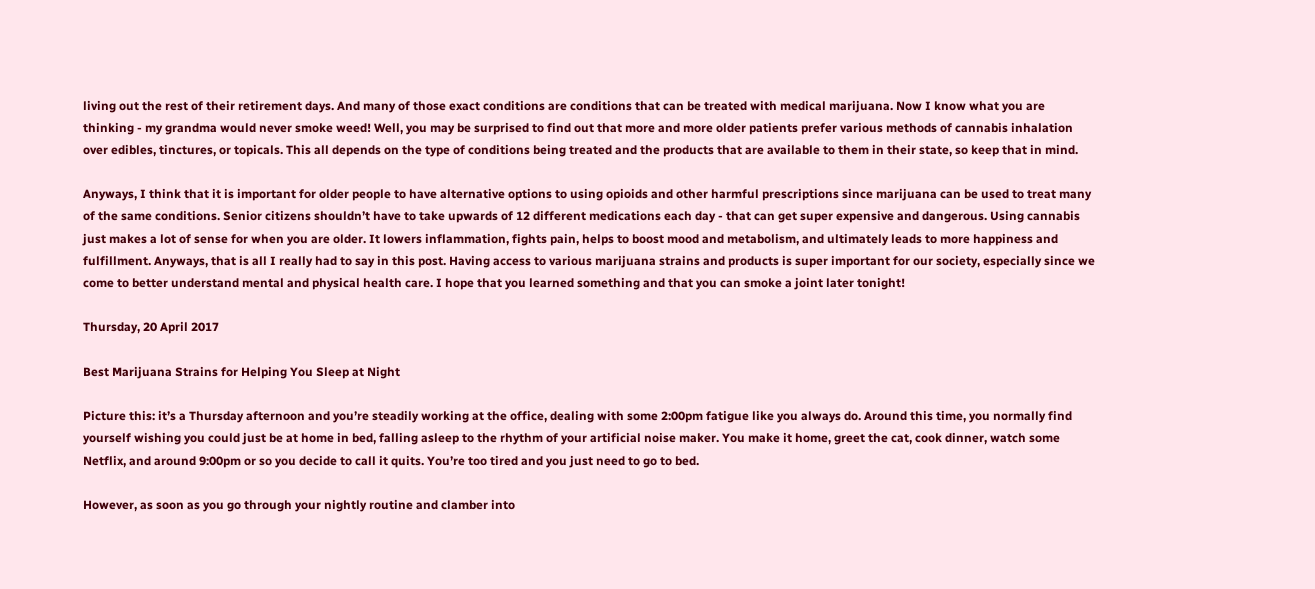living out the rest of their retirement days. And many of those exact conditions are conditions that can be treated with medical marijuana. Now I know what you are thinking - my grandma would never smoke weed! Well, you may be surprised to find out that more and more older patients prefer various methods of cannabis inhalation over edibles, tinctures, or topicals. This all depends on the type of conditions being treated and the products that are available to them in their state, so keep that in mind.

Anyways, I think that it is important for older people to have alternative options to using opioids and other harmful prescriptions since marijuana can be used to treat many of the same conditions. Senior citizens shouldn’t have to take upwards of 12 different medications each day - that can get super expensive and dangerous. Using cannabis just makes a lot of sense for when you are older. It lowers inflammation, fights pain, helps to boost mood and metabolism, and ultimately leads to more happiness and fulfillment. Anyways, that is all I really had to say in this post. Having access to various marijuana strains and products is super important for our society, especially since we come to better understand mental and physical health care. I hope that you learned something and that you can smoke a joint later tonight!

Thursday, 20 April 2017

Best Marijuana Strains for Helping You Sleep at Night

Picture this: it’s a Thursday afternoon and you’re steadily working at the office, dealing with some 2:00pm fatigue like you always do. Around this time, you normally find yourself wishing you could just be at home in bed, falling asleep to the rhythm of your artificial noise maker. You make it home, greet the cat, cook dinner, watch some Netflix, and around 9:00pm or so you decide to call it quits. You’re too tired and you just need to go to bed.

However, as soon as you go through your nightly routine and clamber into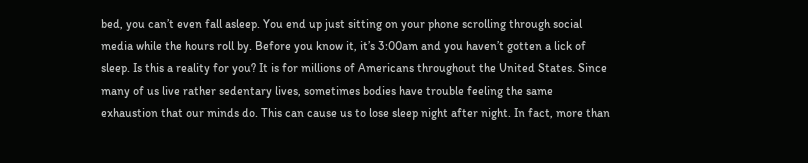bed, you can’t even fall asleep. You end up just sitting on your phone scrolling through social media while the hours roll by. Before you know it, it’s 3:00am and you haven’t gotten a lick of sleep. Is this a reality for you? It is for millions of Americans throughout the United States. Since many of us live rather sedentary lives, sometimes bodies have trouble feeling the same exhaustion that our minds do. This can cause us to lose sleep night after night. In fact, more than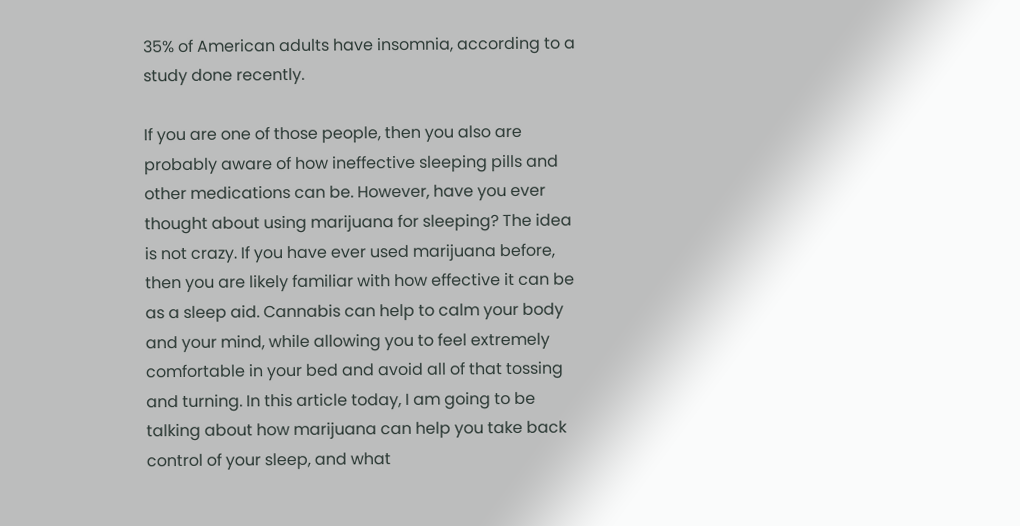35% of American adults have insomnia, according to a study done recently.

If you are one of those people, then you also are probably aware of how ineffective sleeping pills and other medications can be. However, have you ever thought about using marijuana for sleeping? The idea is not crazy. If you have ever used marijuana before, then you are likely familiar with how effective it can be as a sleep aid. Cannabis can help to calm your body and your mind, while allowing you to feel extremely comfortable in your bed and avoid all of that tossing and turning. In this article today, I am going to be talking about how marijuana can help you take back control of your sleep, and what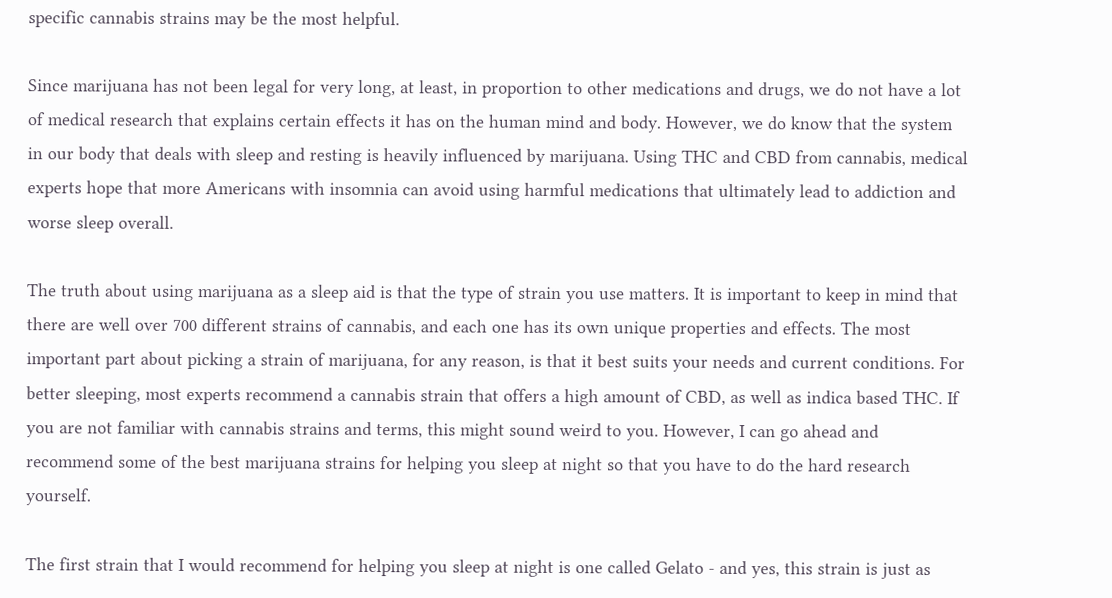specific cannabis strains may be the most helpful.

Since marijuana has not been legal for very long, at least, in proportion to other medications and drugs, we do not have a lot of medical research that explains certain effects it has on the human mind and body. However, we do know that the system in our body that deals with sleep and resting is heavily influenced by marijuana. Using THC and CBD from cannabis, medical experts hope that more Americans with insomnia can avoid using harmful medications that ultimately lead to addiction and worse sleep overall.

The truth about using marijuana as a sleep aid is that the type of strain you use matters. It is important to keep in mind that there are well over 700 different strains of cannabis, and each one has its own unique properties and effects. The most important part about picking a strain of marijuana, for any reason, is that it best suits your needs and current conditions. For better sleeping, most experts recommend a cannabis strain that offers a high amount of CBD, as well as indica based THC. If you are not familiar with cannabis strains and terms, this might sound weird to you. However, I can go ahead and recommend some of the best marijuana strains for helping you sleep at night so that you have to do the hard research yourself.

The first strain that I would recommend for helping you sleep at night is one called Gelato - and yes, this strain is just as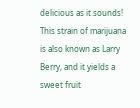delicious as it sounds! This strain of marijuana is also known as Larry Berry, and it yields a sweet fruit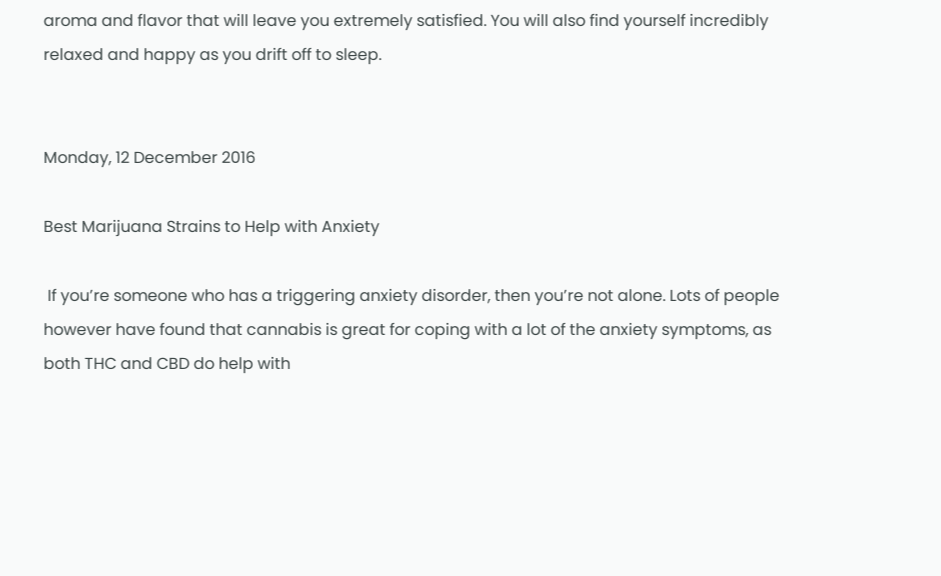aroma and flavor that will leave you extremely satisfied. You will also find yourself incredibly relaxed and happy as you drift off to sleep.


Monday, 12 December 2016

Best Marijuana Strains to Help with Anxiety

 If you’re someone who has a triggering anxiety disorder, then you’re not alone. Lots of people however have found that cannabis is great for coping with a lot of the anxiety symptoms, as both THC and CBD do help with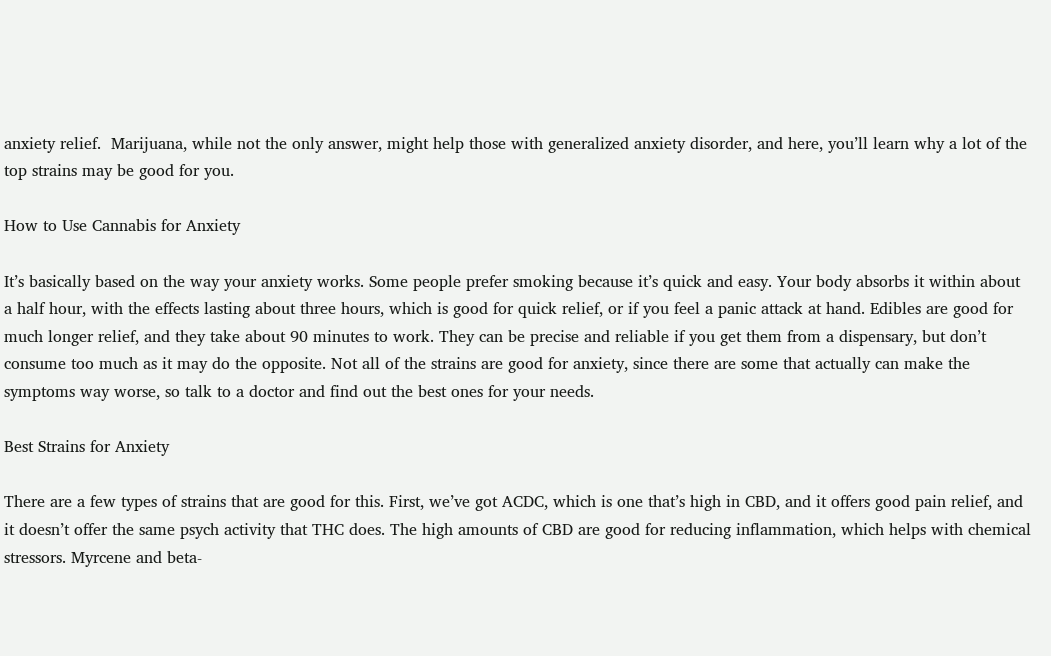anxiety relief.  Marijuana, while not the only answer, might help those with generalized anxiety disorder, and here, you’ll learn why a lot of the top strains may be good for you.

How to Use Cannabis for Anxiety

It’s basically based on the way your anxiety works. Some people prefer smoking because it’s quick and easy. Your body absorbs it within about a half hour, with the effects lasting about three hours, which is good for quick relief, or if you feel a panic attack at hand. Edibles are good for much longer relief, and they take about 90 minutes to work. They can be precise and reliable if you get them from a dispensary, but don’t consume too much as it may do the opposite. Not all of the strains are good for anxiety, since there are some that actually can make the symptoms way worse, so talk to a doctor and find out the best ones for your needs.

Best Strains for Anxiety

There are a few types of strains that are good for this. First, we’ve got ACDC, which is one that’s high in CBD, and it offers good pain relief, and it doesn’t offer the same psych activity that THC does. The high amounts of CBD are good for reducing inflammation, which helps with chemical stressors. Myrcene and beta-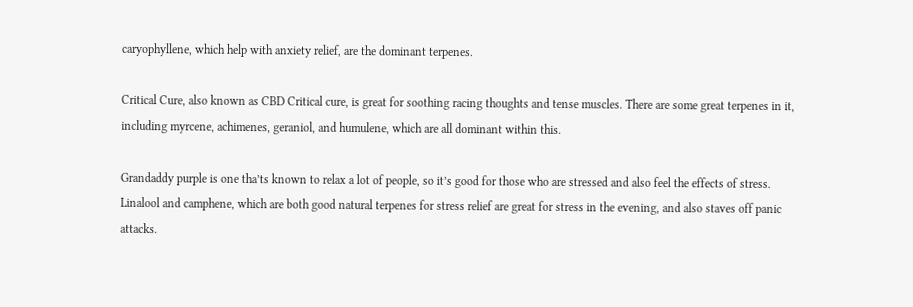caryophyllene, which help with anxiety relief, are the dominant terpenes.

Critical Cure, also known as CBD Critical cure, is great for soothing racing thoughts and tense muscles. There are some great terpenes in it, including myrcene, achimenes, geraniol, and humulene, which are all dominant within this.

Grandaddy purple is one tha’ts known to relax a lot of people, so it’s good for those who are stressed and also feel the effects of stress. Linalool and camphene, which are both good natural terpenes for stress relief are great for stress in the evening, and also staves off panic attacks.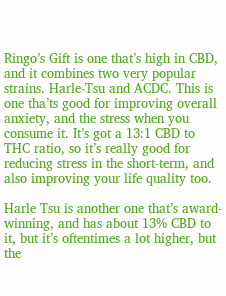Ringo’s Gift is one that’s high in CBD, and it combines two very popular strains. Harle-Tsu and ACDC. This is one tha’ts good for improving overall anxiety, and the stress when you consume it. It’s got a 13:1 CBD to THC ratio, so it’s really good for reducing stress in the short-term, and also improving your life quality too.

Harle Tsu is another one that’s award-winning, and has about 13% CBD to it, but it’s oftentimes a lot higher, but the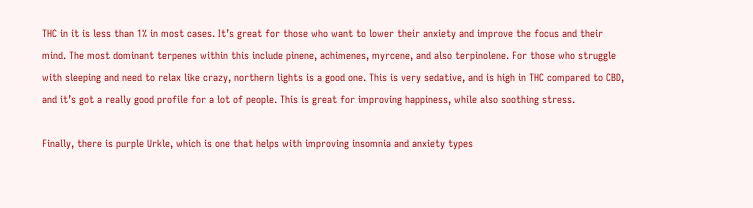THC in it is less than 1% in most cases. It’s great for those who want to lower their anxiety and improve the focus and their mind. The most dominant terpenes within this include pinene, achimenes, myrcene, and also terpinolene. For those who struggle with sleeping and need to relax like crazy, northern lights is a good one. This is very sedative, and is high in THC compared to CBD, and it’s got a really good profile for a lot of people. This is great for improving happiness, while also soothing stress.

Finally, there is purple Urkle, which is one that helps with improving insomnia and anxiety types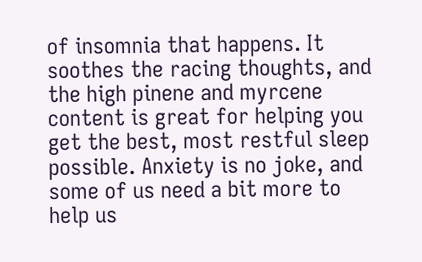of insomnia that happens. It soothes the racing thoughts, and the high pinene and myrcene content is great for helping you get the best, most restful sleep possible. Anxiety is no joke, and some of us need a bit more to help us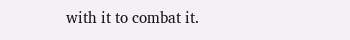with it to combat it.